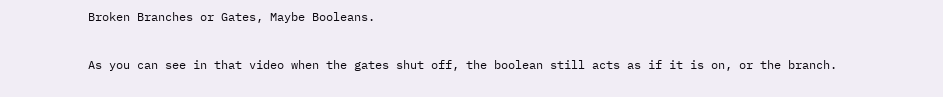Broken Branches or Gates, Maybe Booleans.

As you can see in that video when the gates shut off, the boolean still acts as if it is on, or the branch.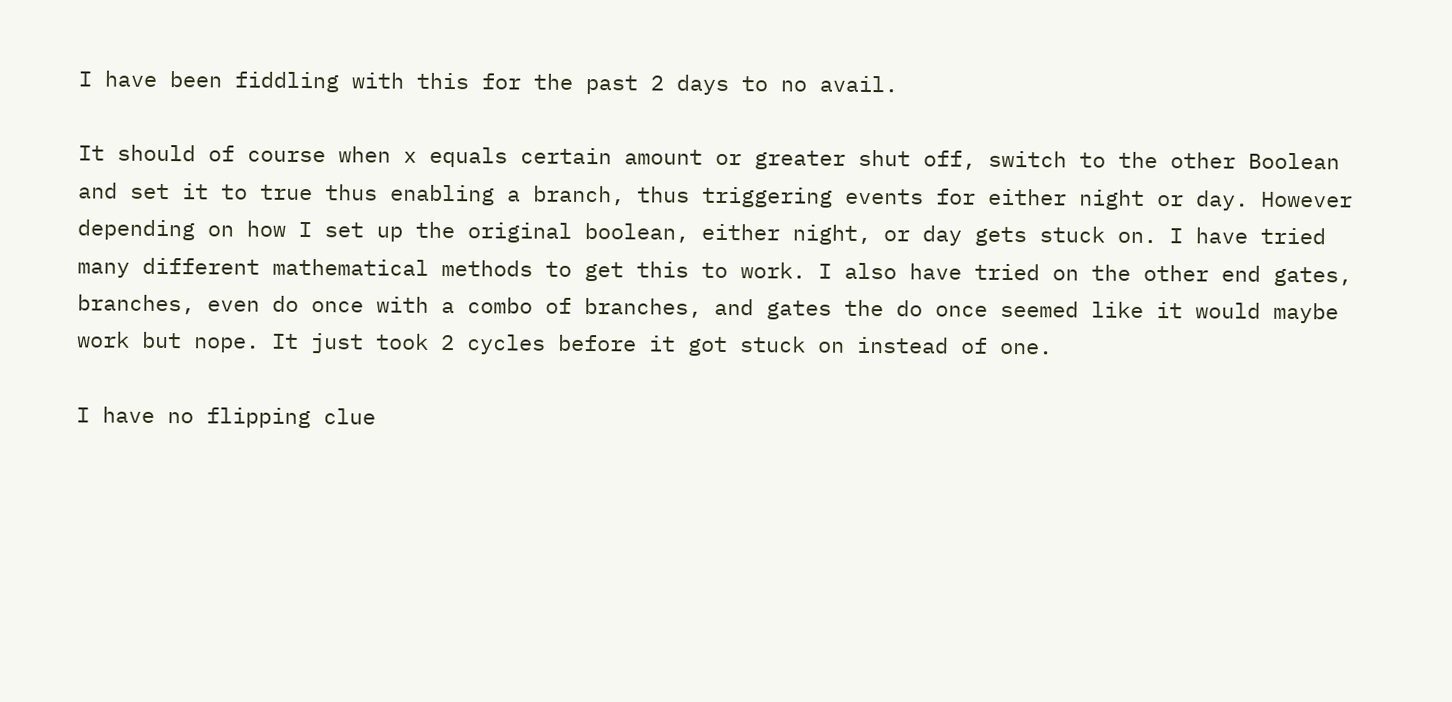I have been fiddling with this for the past 2 days to no avail.

It should of course when x equals certain amount or greater shut off, switch to the other Boolean and set it to true thus enabling a branch, thus triggering events for either night or day. However depending on how I set up the original boolean, either night, or day gets stuck on. I have tried many different mathematical methods to get this to work. I also have tried on the other end gates, branches, even do once with a combo of branches, and gates the do once seemed like it would maybe work but nope. It just took 2 cycles before it got stuck on instead of one.

I have no flipping clue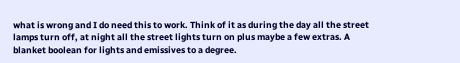what is wrong and I do need this to work. Think of it as during the day all the street lamps turn off, at night all the street lights turn on plus maybe a few extras. A blanket boolean for lights and emissives to a degree.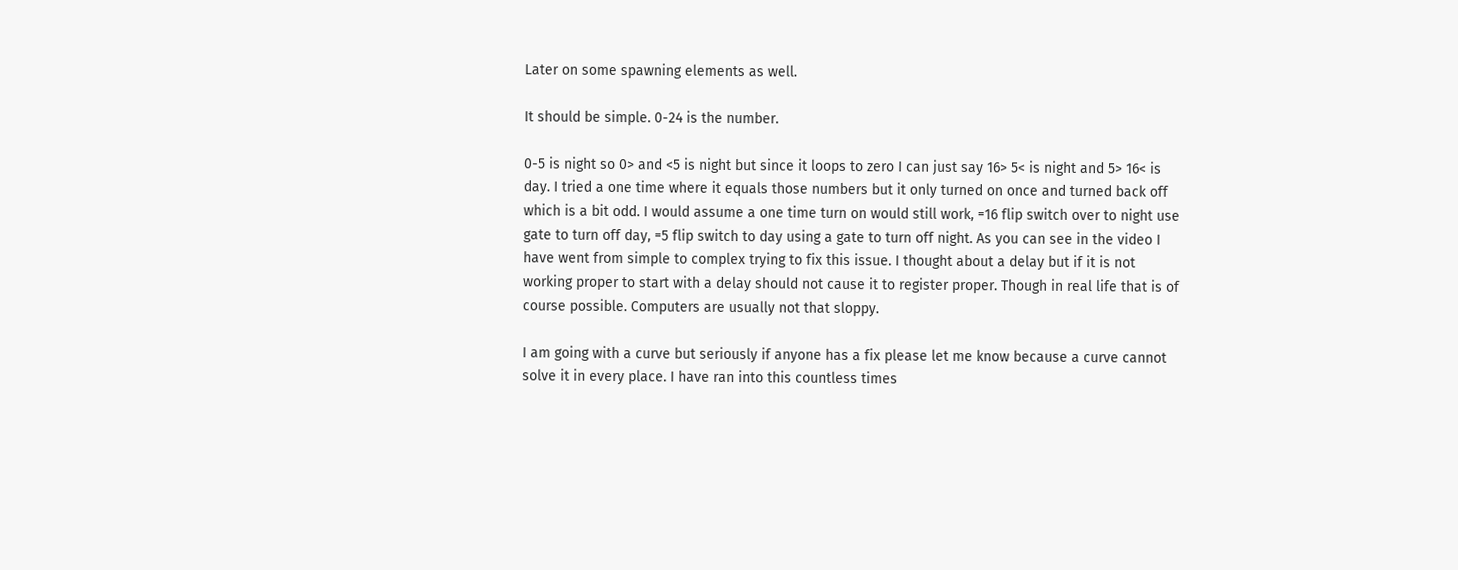Later on some spawning elements as well.

It should be simple. 0-24 is the number.

0-5 is night so 0> and <5 is night but since it loops to zero I can just say 16> 5< is night and 5> 16< is day. I tried a one time where it equals those numbers but it only turned on once and turned back off which is a bit odd. I would assume a one time turn on would still work, =16 flip switch over to night use gate to turn off day, =5 flip switch to day using a gate to turn off night. As you can see in the video I have went from simple to complex trying to fix this issue. I thought about a delay but if it is not working proper to start with a delay should not cause it to register proper. Though in real life that is of course possible. Computers are usually not that sloppy.

I am going with a curve but seriously if anyone has a fix please let me know because a curve cannot solve it in every place. I have ran into this countless times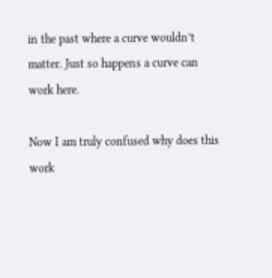in the past where a curve wouldn’t matter. Just so happens a curve can work here.

Now I am truly confused why does this work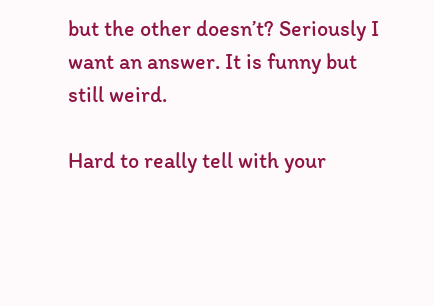but the other doesn’t? Seriously I want an answer. It is funny but still weird.

Hard to really tell with your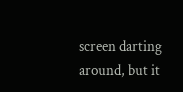screen darting around, but it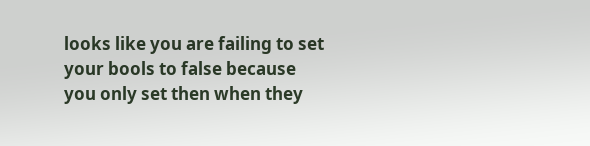looks like you are failing to set your bools to false because you only set then when they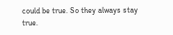could be true. So they always stay true.